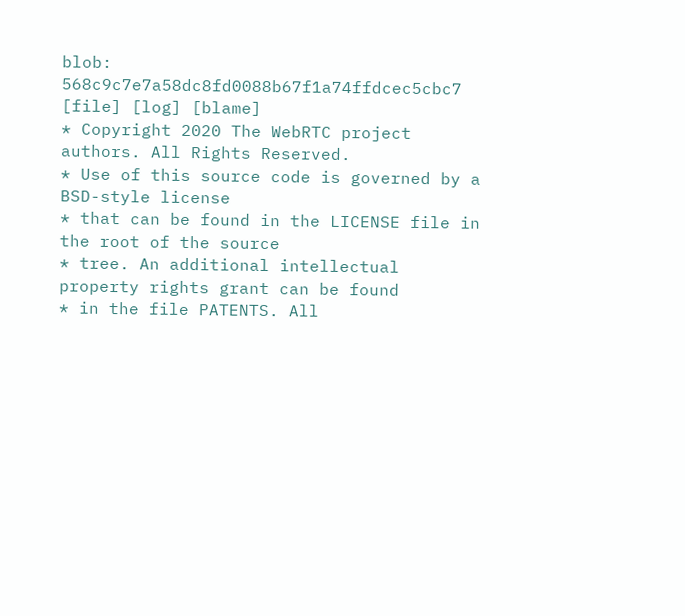blob: 568c9c7e7a58dc8fd0088b67f1a74ffdcec5cbc7 [file] [log] [blame]
* Copyright 2020 The WebRTC project authors. All Rights Reserved.
* Use of this source code is governed by a BSD-style license
* that can be found in the LICENSE file in the root of the source
* tree. An additional intellectual property rights grant can be found
* in the file PATENTS. All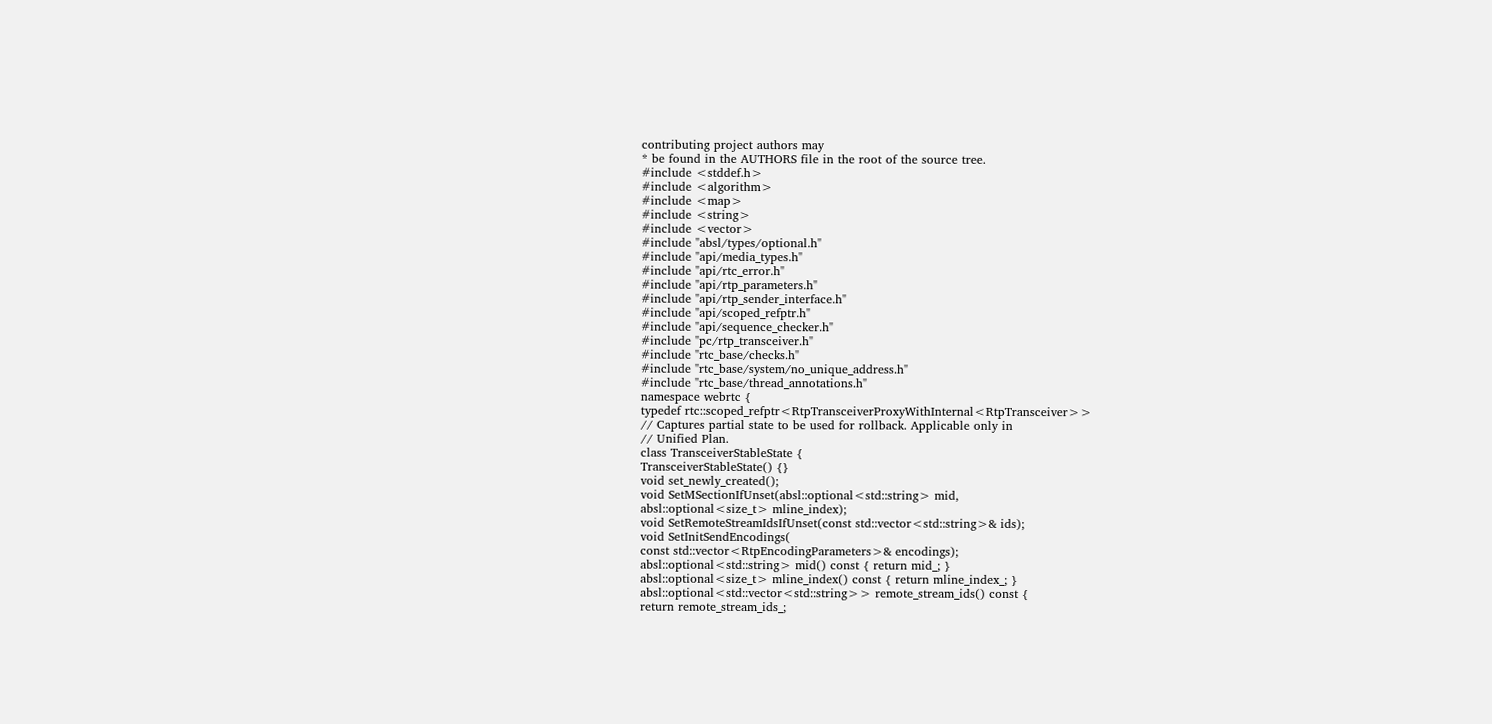contributing project authors may
* be found in the AUTHORS file in the root of the source tree.
#include <stddef.h>
#include <algorithm>
#include <map>
#include <string>
#include <vector>
#include "absl/types/optional.h"
#include "api/media_types.h"
#include "api/rtc_error.h"
#include "api/rtp_parameters.h"
#include "api/rtp_sender_interface.h"
#include "api/scoped_refptr.h"
#include "api/sequence_checker.h"
#include "pc/rtp_transceiver.h"
#include "rtc_base/checks.h"
#include "rtc_base/system/no_unique_address.h"
#include "rtc_base/thread_annotations.h"
namespace webrtc {
typedef rtc::scoped_refptr<RtpTransceiverProxyWithInternal<RtpTransceiver>>
// Captures partial state to be used for rollback. Applicable only in
// Unified Plan.
class TransceiverStableState {
TransceiverStableState() {}
void set_newly_created();
void SetMSectionIfUnset(absl::optional<std::string> mid,
absl::optional<size_t> mline_index);
void SetRemoteStreamIdsIfUnset(const std::vector<std::string>& ids);
void SetInitSendEncodings(
const std::vector<RtpEncodingParameters>& encodings);
absl::optional<std::string> mid() const { return mid_; }
absl::optional<size_t> mline_index() const { return mline_index_; }
absl::optional<std::vector<std::string>> remote_stream_ids() const {
return remote_stream_ids_;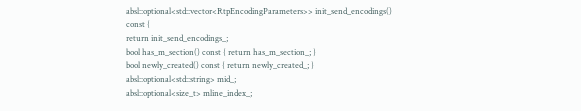absl::optional<std::vector<RtpEncodingParameters>> init_send_encodings()
const {
return init_send_encodings_;
bool has_m_section() const { return has_m_section_; }
bool newly_created() const { return newly_created_; }
absl::optional<std::string> mid_;
absl::optional<size_t> mline_index_;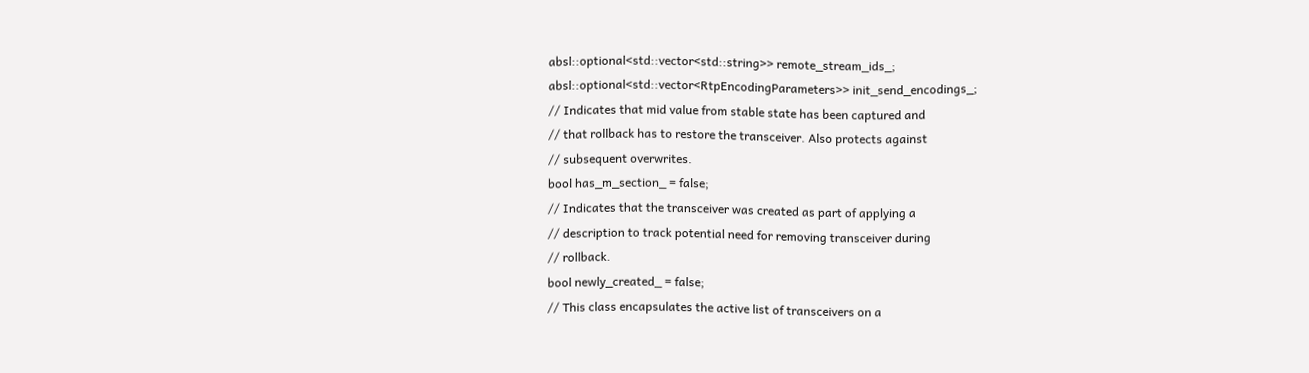absl::optional<std::vector<std::string>> remote_stream_ids_;
absl::optional<std::vector<RtpEncodingParameters>> init_send_encodings_;
// Indicates that mid value from stable state has been captured and
// that rollback has to restore the transceiver. Also protects against
// subsequent overwrites.
bool has_m_section_ = false;
// Indicates that the transceiver was created as part of applying a
// description to track potential need for removing transceiver during
// rollback.
bool newly_created_ = false;
// This class encapsulates the active list of transceivers on a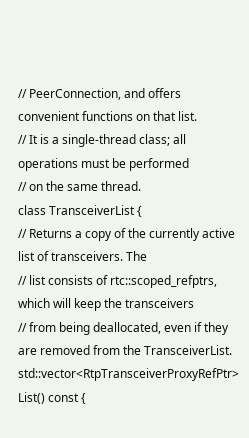// PeerConnection, and offers convenient functions on that list.
// It is a single-thread class; all operations must be performed
// on the same thread.
class TransceiverList {
// Returns a copy of the currently active list of transceivers. The
// list consists of rtc::scoped_refptrs, which will keep the transceivers
// from being deallocated, even if they are removed from the TransceiverList.
std::vector<RtpTransceiverProxyRefPtr> List() const {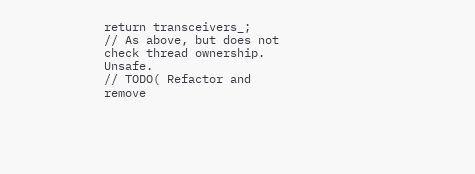return transceivers_;
// As above, but does not check thread ownership. Unsafe.
// TODO( Refactor and remove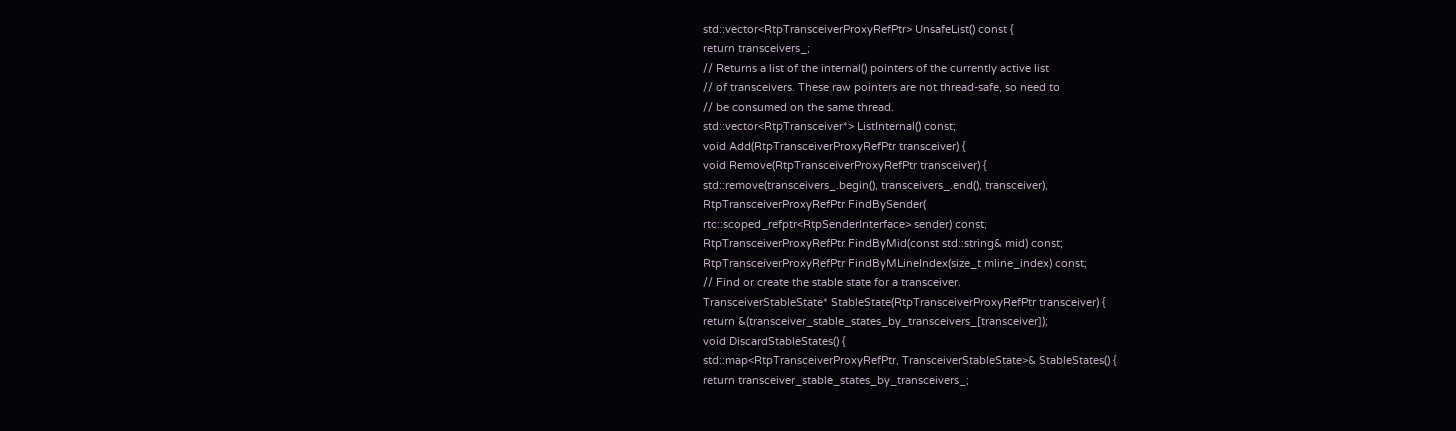std::vector<RtpTransceiverProxyRefPtr> UnsafeList() const {
return transceivers_;
// Returns a list of the internal() pointers of the currently active list
// of transceivers. These raw pointers are not thread-safe, so need to
// be consumed on the same thread.
std::vector<RtpTransceiver*> ListInternal() const;
void Add(RtpTransceiverProxyRefPtr transceiver) {
void Remove(RtpTransceiverProxyRefPtr transceiver) {
std::remove(transceivers_.begin(), transceivers_.end(), transceiver),
RtpTransceiverProxyRefPtr FindBySender(
rtc::scoped_refptr<RtpSenderInterface> sender) const;
RtpTransceiverProxyRefPtr FindByMid(const std::string& mid) const;
RtpTransceiverProxyRefPtr FindByMLineIndex(size_t mline_index) const;
// Find or create the stable state for a transceiver.
TransceiverStableState* StableState(RtpTransceiverProxyRefPtr transceiver) {
return &(transceiver_stable_states_by_transceivers_[transceiver]);
void DiscardStableStates() {
std::map<RtpTransceiverProxyRefPtr, TransceiverStableState>& StableStates() {
return transceiver_stable_states_by_transceivers_;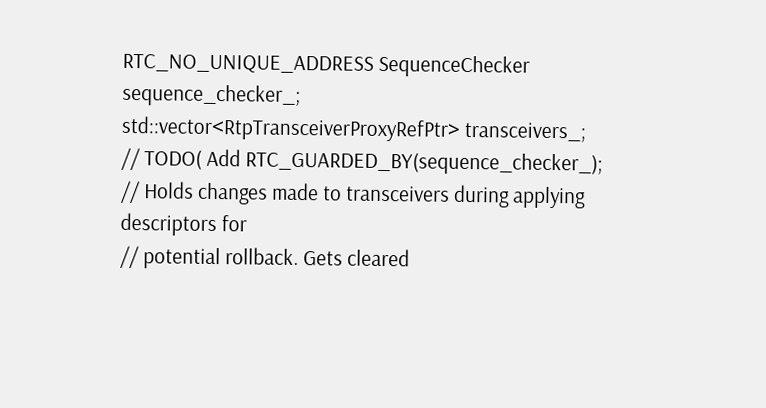RTC_NO_UNIQUE_ADDRESS SequenceChecker sequence_checker_;
std::vector<RtpTransceiverProxyRefPtr> transceivers_;
// TODO( Add RTC_GUARDED_BY(sequence_checker_);
// Holds changes made to transceivers during applying descriptors for
// potential rollback. Gets cleared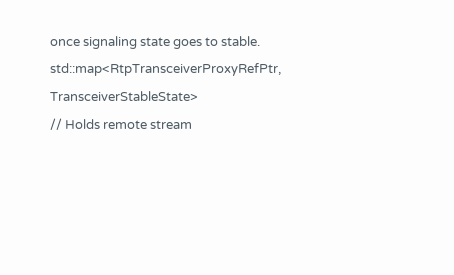once signaling state goes to stable.
std::map<RtpTransceiverProxyRefPtr, TransceiverStableState>
// Holds remote stream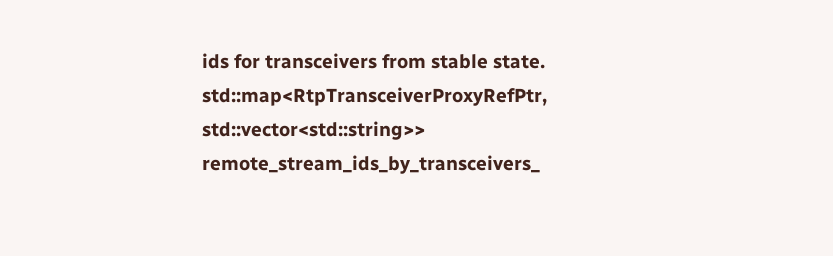ids for transceivers from stable state.
std::map<RtpTransceiverProxyRefPtr, std::vector<std::string>>
remote_stream_ids_by_transceivers_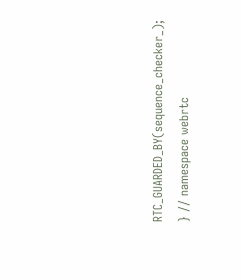RTC_GUARDED_BY(sequence_checker_);
} // namespace webrtc